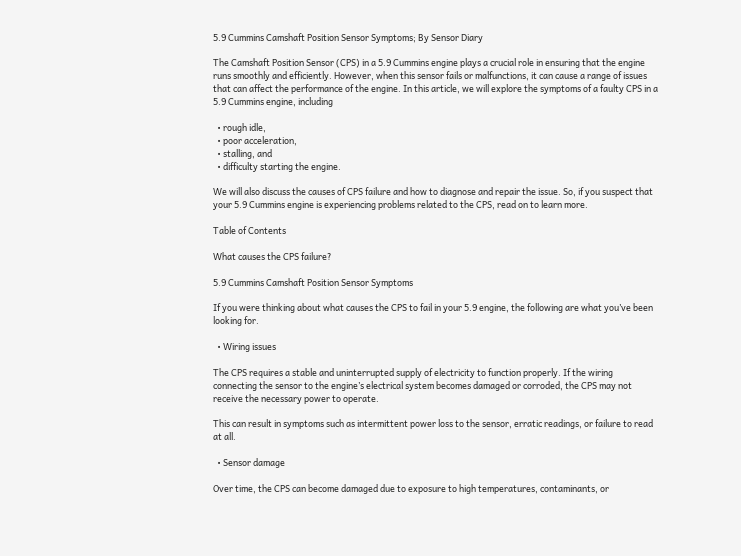5.9 Cummins Camshaft Position Sensor Symptoms; By Sensor Diary

The Camshaft Position Sensor (CPS) in a 5.9 Cummins engine plays a crucial role in ensuring that the engine runs smoothly and efficiently. However, when this sensor fails or malfunctions, it can cause a range of issues that can affect the performance of the engine. In this article, we will explore the symptoms of a faulty CPS in a 5.9 Cummins engine, including

  • rough idle,
  • poor acceleration,
  • stalling, and
  • difficulty starting the engine.

We will also discuss the causes of CPS failure and how to diagnose and repair the issue. So, if you suspect that your 5.9 Cummins engine is experiencing problems related to the CPS, read on to learn more.

Table of Contents

What causes the CPS failure?

5.9 Cummins Camshaft Position Sensor Symptoms

If you were thinking about what causes the CPS to fail in your 5.9 engine, the following are what you’ve been looking for.

  • Wiring issues

The CPS requires a stable and uninterrupted supply of electricity to function properly. If the wiring connecting the sensor to the engine’s electrical system becomes damaged or corroded, the CPS may not receive the necessary power to operate.

This can result in symptoms such as intermittent power loss to the sensor, erratic readings, or failure to read at all.

  • Sensor damage

Over time, the CPS can become damaged due to exposure to high temperatures, contaminants, or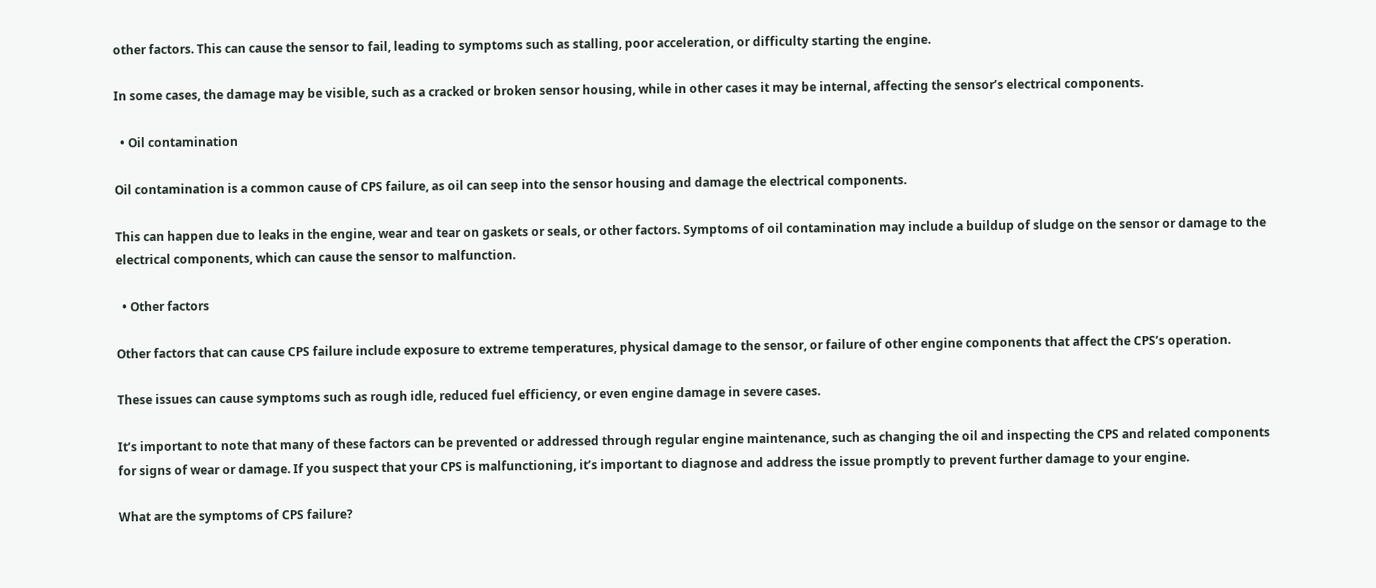other factors. This can cause the sensor to fail, leading to symptoms such as stalling, poor acceleration, or difficulty starting the engine.

In some cases, the damage may be visible, such as a cracked or broken sensor housing, while in other cases it may be internal, affecting the sensor’s electrical components.

  • Oil contamination

Oil contamination is a common cause of CPS failure, as oil can seep into the sensor housing and damage the electrical components.

This can happen due to leaks in the engine, wear and tear on gaskets or seals, or other factors. Symptoms of oil contamination may include a buildup of sludge on the sensor or damage to the electrical components, which can cause the sensor to malfunction.

  • Other factors

Other factors that can cause CPS failure include exposure to extreme temperatures, physical damage to the sensor, or failure of other engine components that affect the CPS’s operation.

These issues can cause symptoms such as rough idle, reduced fuel efficiency, or even engine damage in severe cases.

It’s important to note that many of these factors can be prevented or addressed through regular engine maintenance, such as changing the oil and inspecting the CPS and related components for signs of wear or damage. If you suspect that your CPS is malfunctioning, it’s important to diagnose and address the issue promptly to prevent further damage to your engine.

What are the symptoms of CPS failure?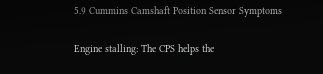5.9 Cummins Camshaft Position Sensor Symptoms

Engine stalling: The CPS helps the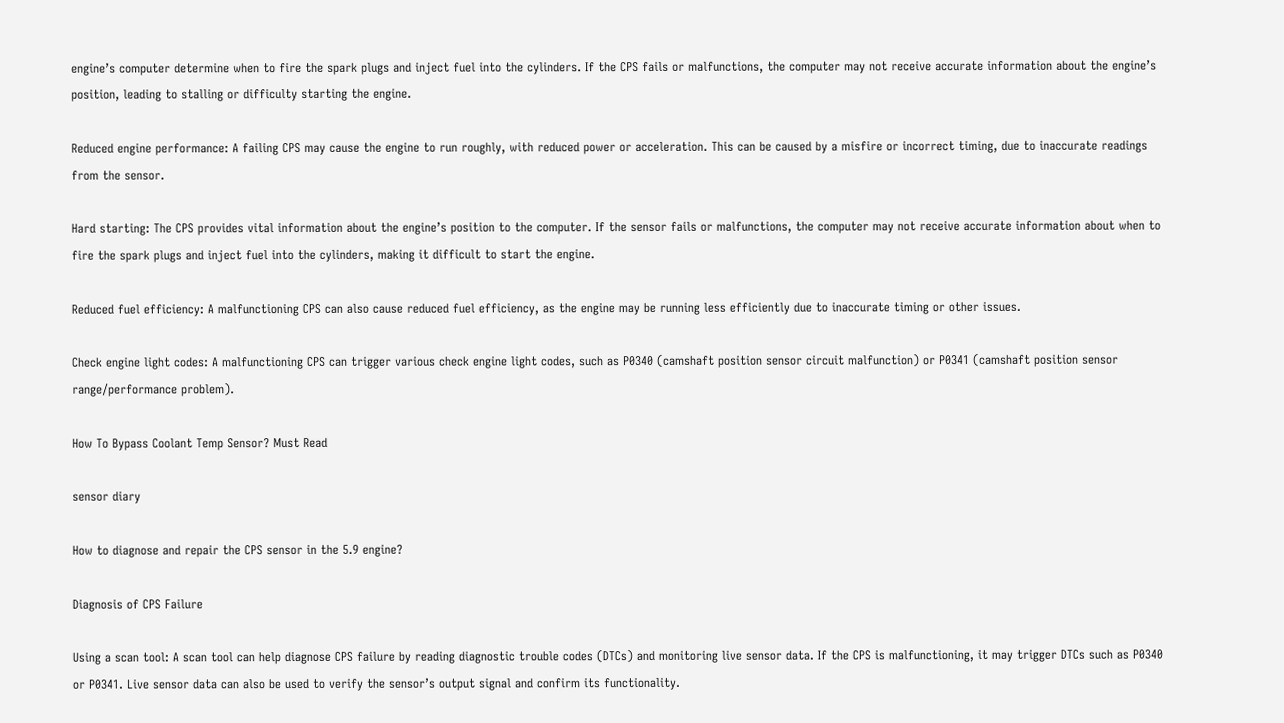engine’s computer determine when to fire the spark plugs and inject fuel into the cylinders. If the CPS fails or malfunctions, the computer may not receive accurate information about the engine’s position, leading to stalling or difficulty starting the engine.

Reduced engine performance: A failing CPS may cause the engine to run roughly, with reduced power or acceleration. This can be caused by a misfire or incorrect timing, due to inaccurate readings from the sensor.

Hard starting: The CPS provides vital information about the engine’s position to the computer. If the sensor fails or malfunctions, the computer may not receive accurate information about when to fire the spark plugs and inject fuel into the cylinders, making it difficult to start the engine.

Reduced fuel efficiency: A malfunctioning CPS can also cause reduced fuel efficiency, as the engine may be running less efficiently due to inaccurate timing or other issues.

Check engine light codes: A malfunctioning CPS can trigger various check engine light codes, such as P0340 (camshaft position sensor circuit malfunction) or P0341 (camshaft position sensor range/performance problem).

How To Bypass Coolant Temp Sensor? Must Read

sensor diary

How to diagnose and repair the CPS sensor in the 5.9 engine?

Diagnosis of CPS Failure

Using a scan tool: A scan tool can help diagnose CPS failure by reading diagnostic trouble codes (DTCs) and monitoring live sensor data. If the CPS is malfunctioning, it may trigger DTCs such as P0340 or P0341. Live sensor data can also be used to verify the sensor’s output signal and confirm its functionality.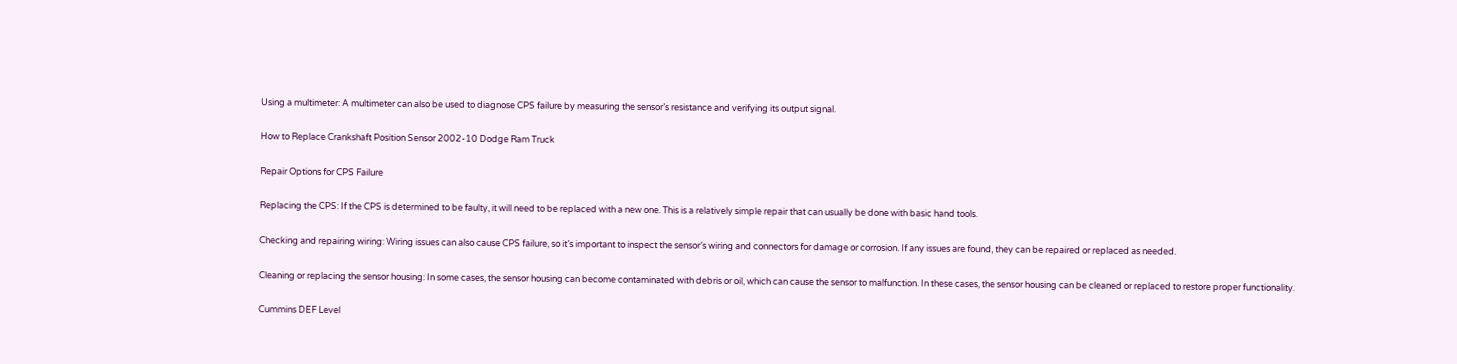Using a multimeter: A multimeter can also be used to diagnose CPS failure by measuring the sensor’s resistance and verifying its output signal.

How to Replace Crankshaft Position Sensor 2002-10 Dodge Ram Truck

Repair Options for CPS Failure

Replacing the CPS: If the CPS is determined to be faulty, it will need to be replaced with a new one. This is a relatively simple repair that can usually be done with basic hand tools.

Checking and repairing wiring: Wiring issues can also cause CPS failure, so it’s important to inspect the sensor’s wiring and connectors for damage or corrosion. If any issues are found, they can be repaired or replaced as needed.

Cleaning or replacing the sensor housing: In some cases, the sensor housing can become contaminated with debris or oil, which can cause the sensor to malfunction. In these cases, the sensor housing can be cleaned or replaced to restore proper functionality.

Cummins DEF Level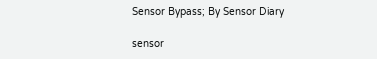Sensor Bypass; By Sensor Diary

sensor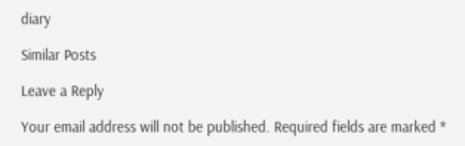diary

Similar Posts

Leave a Reply

Your email address will not be published. Required fields are marked *